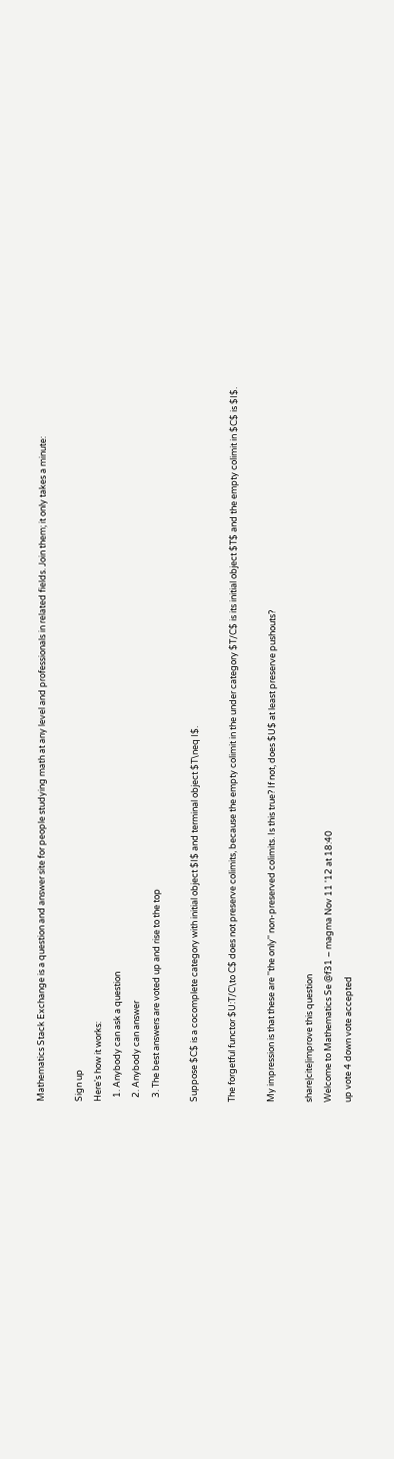Mathematics Stack Exchange is a question and answer site for people studying math at any level and professionals in related fields. Join them; it only takes a minute:

Sign up
Here's how it works:
  1. Anybody can ask a question
  2. Anybody can answer
  3. The best answers are voted up and rise to the top

Suppose $C$ is a cocomplete category with initial object $I$ and terminal object $T\neq I$.

The forgetful functor $U:T/C\to C$ does not preserve colimits, because the empty colimit in the under category $T/C$ is its initial object $T$ and the empty colimit in $C$ is $I$.

My impression is that these are ''the only'' non-preserved colimits. Is this true? If not, does $U$ at least preserve pushouts?

share|cite|improve this question
Welcome to Mathematics Se @f31 – magma Nov 11 '12 at 18:40
up vote 4 down vote accepted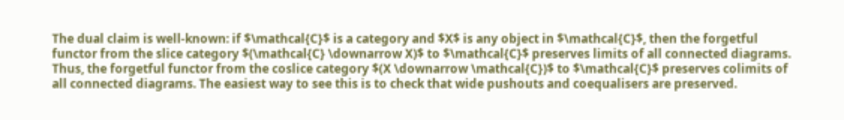The dual claim is well-known: if $\mathcal{C}$ is a category and $X$ is any object in $\mathcal{C}$, then the forgetful functor from the slice category $(\mathcal{C} \downarrow X)$ to $\mathcal{C}$ preserves limits of all connected diagrams. Thus, the forgetful functor from the coslice category $(X \downarrow \mathcal{C})$ to $\mathcal{C}$ preserves colimits of all connected diagrams. The easiest way to see this is to check that wide pushouts and coequalisers are preserved.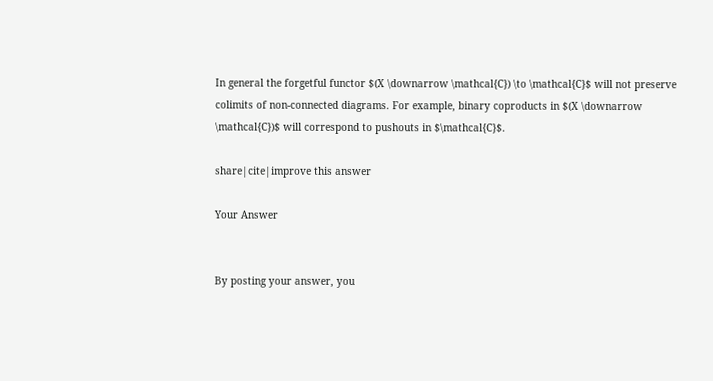In general the forgetful functor $(X \downarrow \mathcal{C}) \to \mathcal{C}$ will not preserve colimits of non-connected diagrams. For example, binary coproducts in $(X \downarrow \mathcal{C})$ will correspond to pushouts in $\mathcal{C}$.

share|cite|improve this answer

Your Answer


By posting your answer, you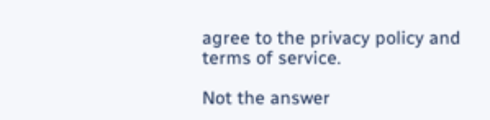agree to the privacy policy and terms of service.

Not the answer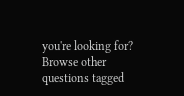you're looking for? Browse other questions tagged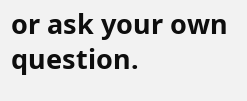or ask your own question.